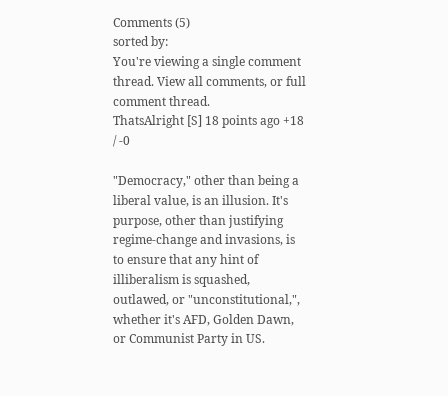Comments (5)
sorted by:
You're viewing a single comment thread. View all comments, or full comment thread.
ThatsAlright [S] 18 points ago +18 / -0

"Democracy," other than being a liberal value, is an illusion. It's purpose, other than justifying regime-change and invasions, is to ensure that any hint of illiberalism is squashed, outlawed, or "unconstitutional,", whether it's AFD, Golden Dawn, or Communist Party in US.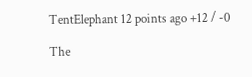TentElephant 12 points ago +12 / -0

The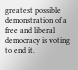greatest possible demonstration of a free and liberal democracy is voting to end it.